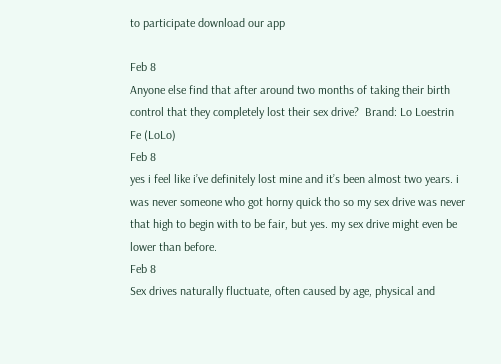to participate download our app

Feb 8
Anyone else find that after around two months of taking their birth control that they completely lost their sex drive?  Brand: Lo Loestrin Fe (LoLo)
Feb 8
yes i feel like i’ve definitely lost mine and it’s been almost two years. i was never someone who got horny quick tho so my sex drive was never that high to begin with to be fair, but yes. my sex drive might even be lower than before.
Feb 8
Sex drives naturally fluctuate, often caused by age, physical and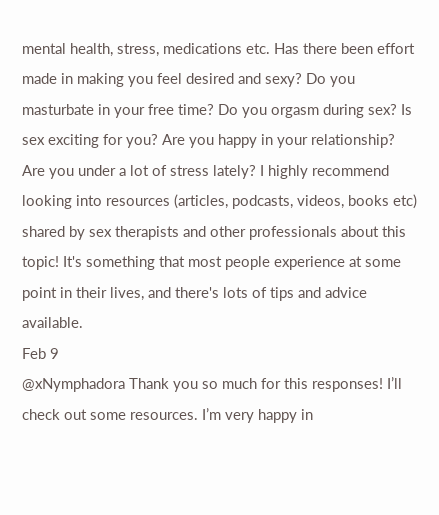mental health, stress, medications etc. Has there been effort made in making you feel desired and sexy? Do you masturbate in your free time? Do you orgasm during sex? Is sex exciting for you? Are you happy in your relationship? Are you under a lot of stress lately? I highly recommend looking into resources (articles, podcasts, videos, books etc) shared by sex therapists and other professionals about this topic! It's something that most people experience at some point in their lives, and there's lots of tips and advice available.
Feb 9
@xNymphadora Thank you so much for this responses! I’ll check out some resources. I’m very happy in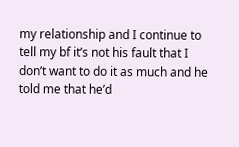my relationship and I continue to tell my bf it’s not his fault that I don’t want to do it as much and he told me that he’d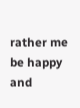rather me be happy and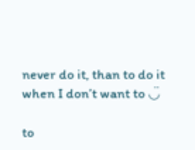never do it, than to do it when I don’t want to ◡̈

to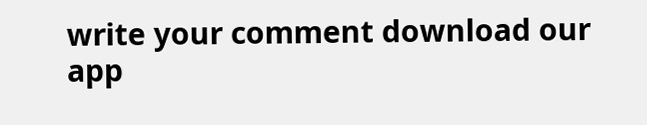write your comment download our app